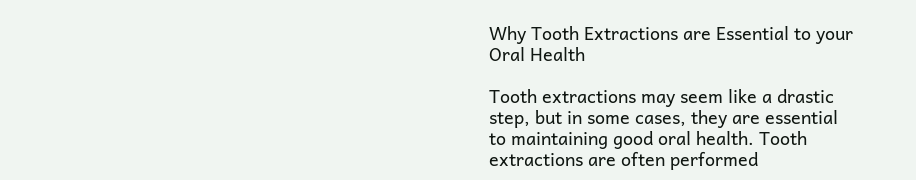Why Tooth Extractions are Essential to your Oral Health

Tooth extractions may seem like a drastic step, but in some cases, they are essential to maintaining good oral health. Tooth extractions are often performed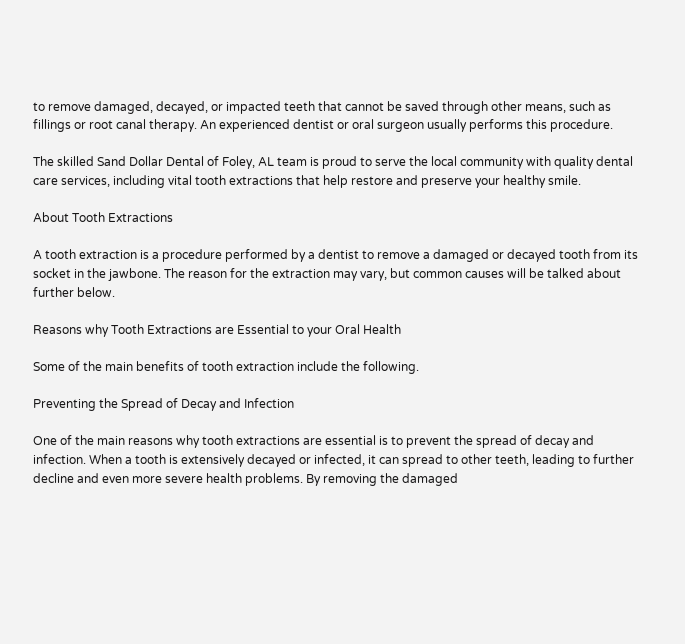to remove damaged, decayed, or impacted teeth that cannot be saved through other means, such as fillings or root canal therapy. An experienced dentist or oral surgeon usually performs this procedure.

The skilled Sand Dollar Dental of Foley, AL team is proud to serve the local community with quality dental care services, including vital tooth extractions that help restore and preserve your healthy smile.

About Tooth Extractions

A tooth extraction is a procedure performed by a dentist to remove a damaged or decayed tooth from its socket in the jawbone. The reason for the extraction may vary, but common causes will be talked about further below.

Reasons why Tooth Extractions are Essential to your Oral Health

Some of the main benefits of tooth extraction include the following.

Preventing the Spread of Decay and Infection

One of the main reasons why tooth extractions are essential is to prevent the spread of decay and infection. When a tooth is extensively decayed or infected, it can spread to other teeth, leading to further decline and even more severe health problems. By removing the damaged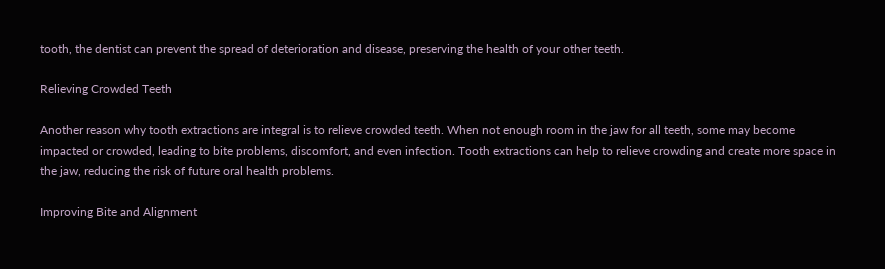tooth, the dentist can prevent the spread of deterioration and disease, preserving the health of your other teeth.

Relieving Crowded Teeth

Another reason why tooth extractions are integral is to relieve crowded teeth. When not enough room in the jaw for all teeth, some may become impacted or crowded, leading to bite problems, discomfort, and even infection. Tooth extractions can help to relieve crowding and create more space in the jaw, reducing the risk of future oral health problems.

Improving Bite and Alignment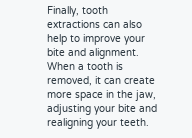Finally, tooth extractions can also help to improve your bite and alignment. When a tooth is removed, it can create more space in the jaw, adjusting your bite and realigning your teeth.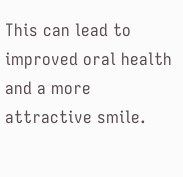This can lead to improved oral health and a more attractive smile.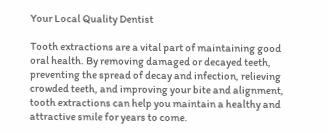Your Local Quality Dentist

Tooth extractions are a vital part of maintaining good oral health. By removing damaged or decayed teeth, preventing the spread of decay and infection, relieving crowded teeth, and improving your bite and alignment, tooth extractions can help you maintain a healthy and attractive smile for years to come.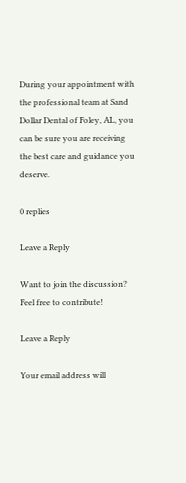During your appointment with the professional team at Sand Dollar Dental of Foley, AL, you can be sure you are receiving the best care and guidance you deserve.

0 replies

Leave a Reply

Want to join the discussion?
Feel free to contribute!

Leave a Reply

Your email address will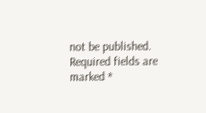not be published. Required fields are marked *